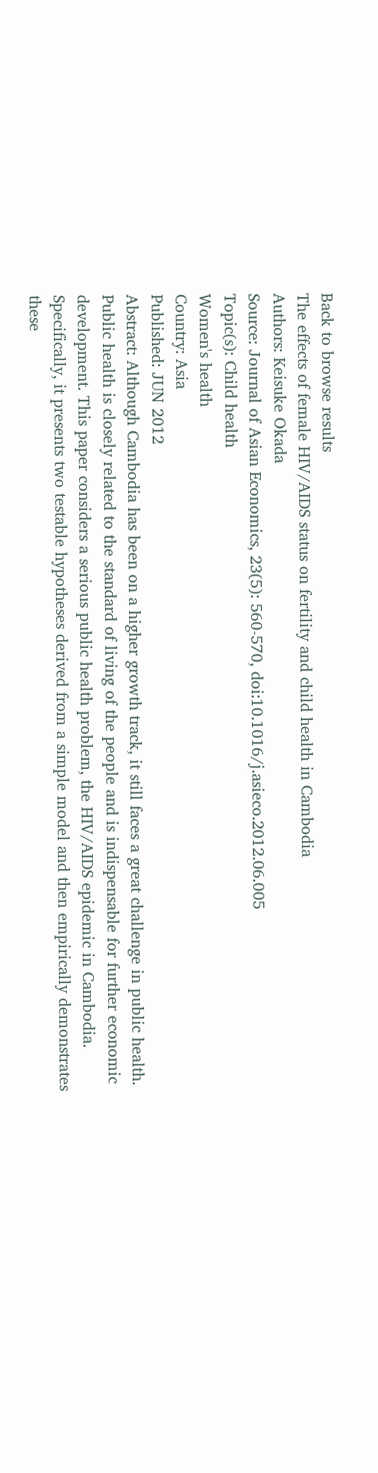Back to browse results
The effects of female HIV/AIDS status on fertility and child health in Cambodia
Authors: Keisuke Okada
Source: Journal of Asian Economics, 23(5): 560-570, doi:10.1016/j.asieco.2012.06.005
Topic(s): Child health
Women's health
Country: Asia
Published: JUN 2012
Abstract: Although Cambodia has been on a higher growth track, it still faces a great challenge in public health. Public health is closely related to the standard of living of the people and is indispensable for further economic development. This paper considers a serious public health problem, the HIV/AIDS epidemic in Cambodia. Specifically, it presents two testable hypotheses derived from a simple model and then empirically demonstrates these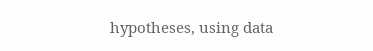hypotheses, using data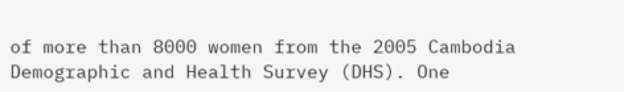of more than 8000 women from the 2005 Cambodia Demographic and Health Survey (DHS). One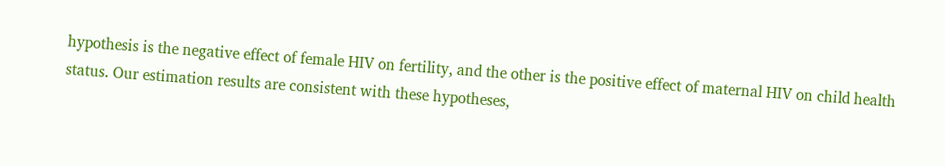hypothesis is the negative effect of female HIV on fertility, and the other is the positive effect of maternal HIV on child health status. Our estimation results are consistent with these hypotheses,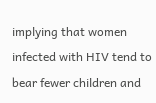implying that women infected with HIV tend to bear fewer children and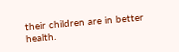their children are in better health.